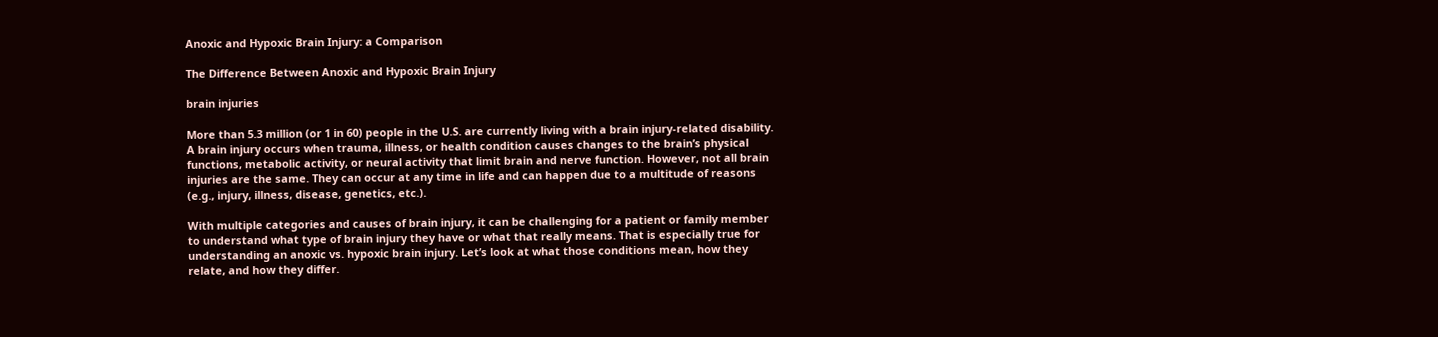Anoxic and Hypoxic Brain Injury: a Comparison

The Difference Between Anoxic and Hypoxic Brain Injury

brain injuries

More than 5.3 million (or 1 in 60) people in the U.S. are currently living with a brain injury-related disability. A brain injury occurs when trauma, illness, or health condition causes changes to the brain’s physical functions, metabolic activity, or neural activity that limit brain and nerve function. However, not all brain injuries are the same. They can occur at any time in life and can happen due to a multitude of reasons (e.g., injury, illness, disease, genetics, etc.).

With multiple categories and causes of brain injury, it can be challenging for a patient or family member to understand what type of brain injury they have or what that really means. That is especially true for understanding an anoxic vs. hypoxic brain injury. Let’s look at what those conditions mean, how they relate, and how they differ.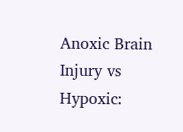Anoxic Brain Injury vs Hypoxic: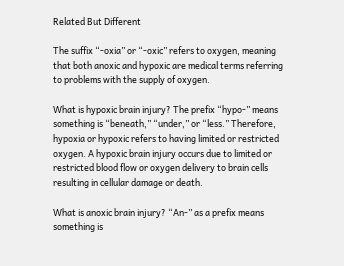Related But Different

The suffix “-oxia” or “-oxic” refers to oxygen, meaning that both anoxic and hypoxic are medical terms referring to problems with the supply of oxygen.

What is hypoxic brain injury? The prefix “hypo-” means something is “beneath,” “under,” or “less.” Therefore, hypoxia or hypoxic refers to having limited or restricted oxygen. A hypoxic brain injury occurs due to limited or restricted blood flow or oxygen delivery to brain cells resulting in cellular damage or death.

What is anoxic brain injury? “An-” as a prefix means something is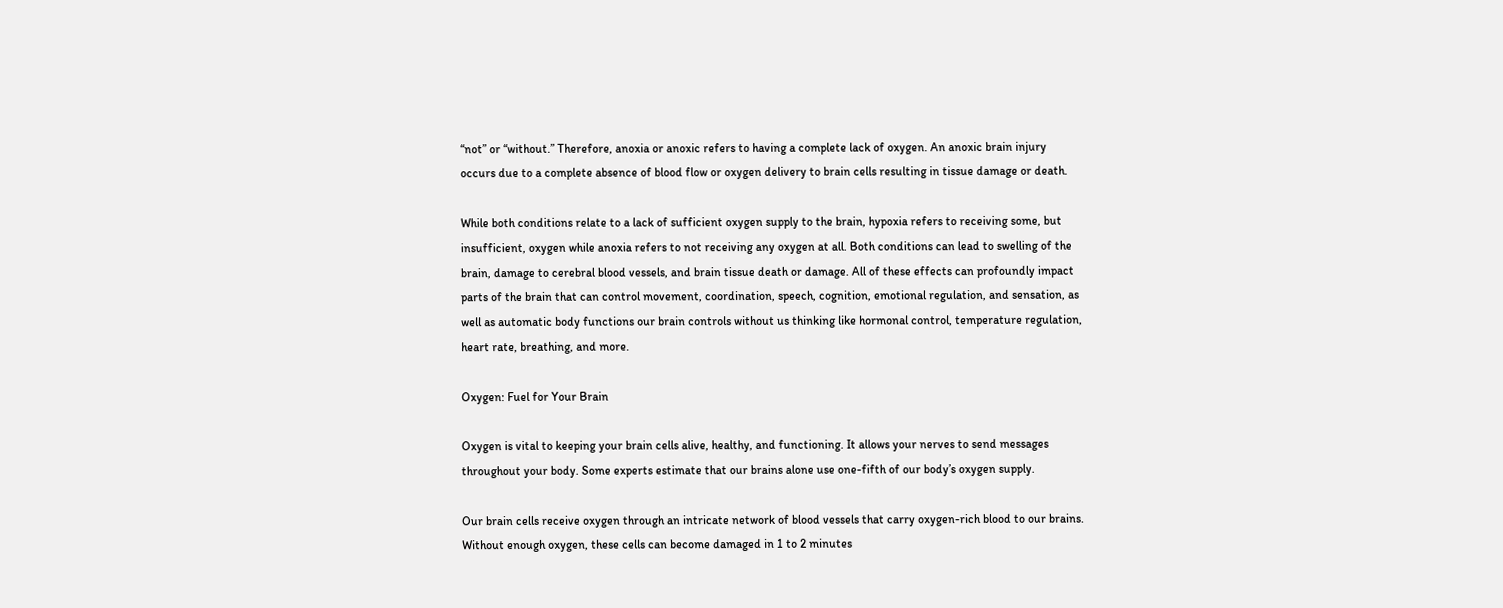“not” or “without.” Therefore, anoxia or anoxic refers to having a complete lack of oxygen. An anoxic brain injury occurs due to a complete absence of blood flow or oxygen delivery to brain cells resulting in tissue damage or death.

While both conditions relate to a lack of sufficient oxygen supply to the brain, hypoxia refers to receiving some, but insufficient, oxygen while anoxia refers to not receiving any oxygen at all. Both conditions can lead to swelling of the brain, damage to cerebral blood vessels, and brain tissue death or damage. All of these effects can profoundly impact parts of the brain that can control movement, coordination, speech, cognition, emotional regulation, and sensation, as well as automatic body functions our brain controls without us thinking like hormonal control, temperature regulation, heart rate, breathing, and more.

Oxygen: Fuel for Your Brain

Oxygen is vital to keeping your brain cells alive, healthy, and functioning. It allows your nerves to send messages throughout your body. Some experts estimate that our brains alone use one-fifth of our body’s oxygen supply.

Our brain cells receive oxygen through an intricate network of blood vessels that carry oxygen-rich blood to our brains. Without enough oxygen, these cells can become damaged in 1 to 2 minutes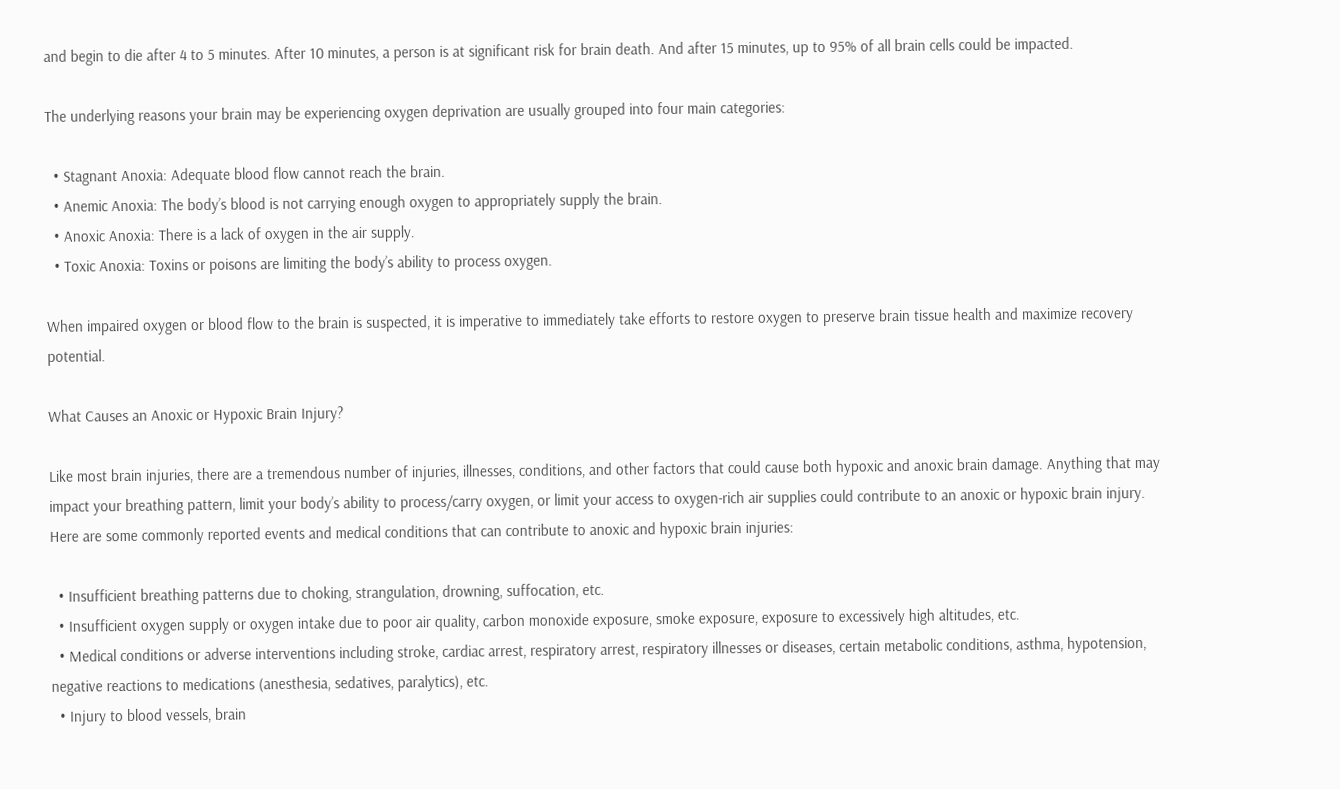and begin to die after 4 to 5 minutes. After 10 minutes, a person is at significant risk for brain death. And after 15 minutes, up to 95% of all brain cells could be impacted.

The underlying reasons your brain may be experiencing oxygen deprivation are usually grouped into four main categories:

  • Stagnant Anoxia: Adequate blood flow cannot reach the brain.
  • Anemic Anoxia: The body’s blood is not carrying enough oxygen to appropriately supply the brain.
  • Anoxic Anoxia: There is a lack of oxygen in the air supply.
  • Toxic Anoxia: Toxins or poisons are limiting the body’s ability to process oxygen.

When impaired oxygen or blood flow to the brain is suspected, it is imperative to immediately take efforts to restore oxygen to preserve brain tissue health and maximize recovery potential.

What Causes an Anoxic or Hypoxic Brain Injury?

Like most brain injuries, there are a tremendous number of injuries, illnesses, conditions, and other factors that could cause both hypoxic and anoxic brain damage. Anything that may impact your breathing pattern, limit your body’s ability to process/carry oxygen, or limit your access to oxygen-rich air supplies could contribute to an anoxic or hypoxic brain injury. Here are some commonly reported events and medical conditions that can contribute to anoxic and hypoxic brain injuries:

  • Insufficient breathing patterns due to choking, strangulation, drowning, suffocation, etc.
  • Insufficient oxygen supply or oxygen intake due to poor air quality, carbon monoxide exposure, smoke exposure, exposure to excessively high altitudes, etc.
  • Medical conditions or adverse interventions including stroke, cardiac arrest, respiratory arrest, respiratory illnesses or diseases, certain metabolic conditions, asthma, hypotension, negative reactions to medications (anesthesia, sedatives, paralytics), etc.
  • Injury to blood vessels, brain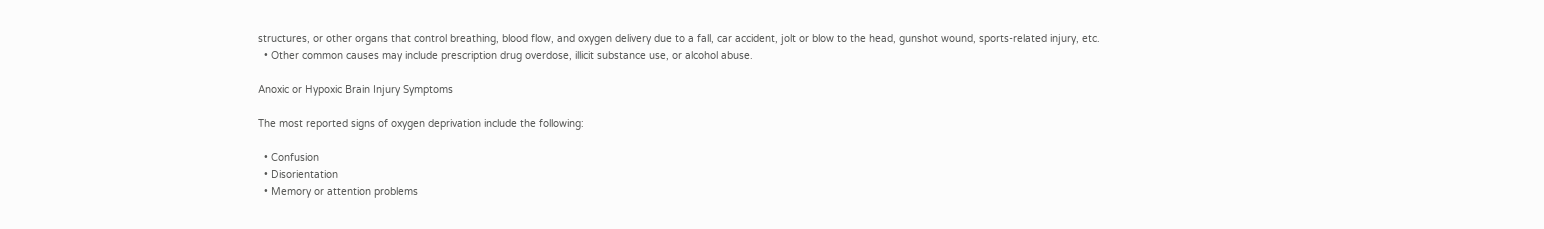structures, or other organs that control breathing, blood flow, and oxygen delivery due to a fall, car accident, jolt or blow to the head, gunshot wound, sports-related injury, etc.
  • Other common causes may include prescription drug overdose, illicit substance use, or alcohol abuse.

Anoxic or Hypoxic Brain Injury Symptoms

The most reported signs of oxygen deprivation include the following:

  • Confusion
  • Disorientation
  • Memory or attention problems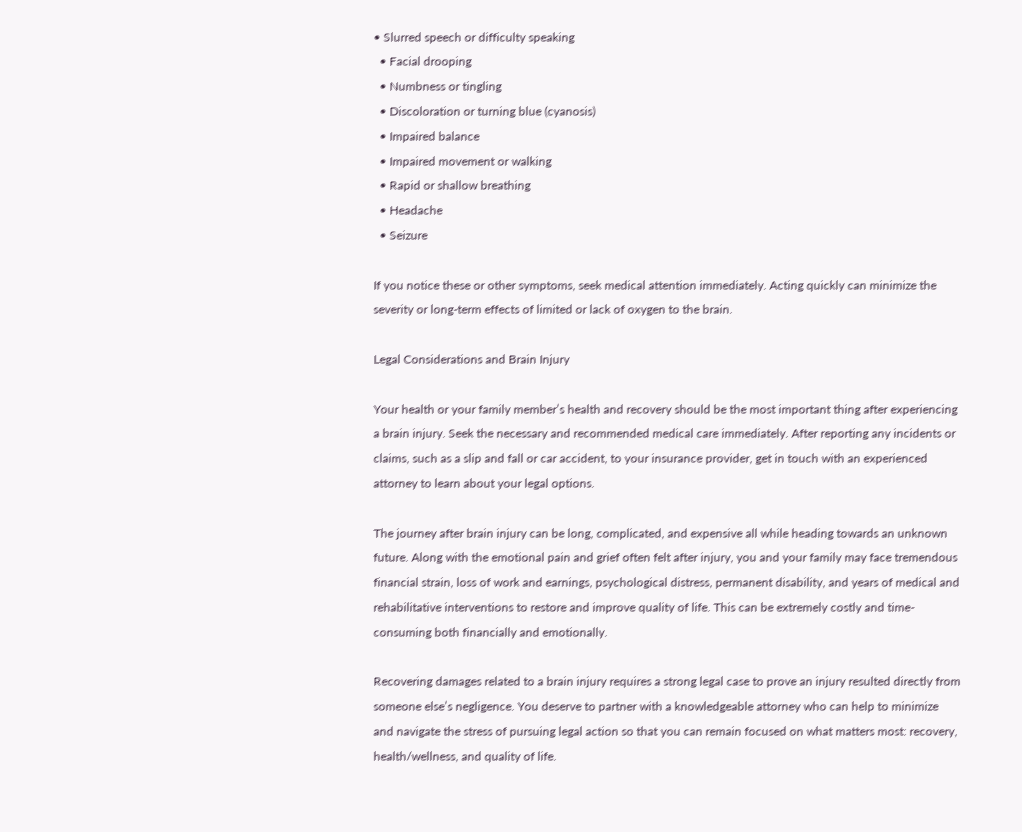• Slurred speech or difficulty speaking
  • Facial drooping
  • Numbness or tingling
  • Discoloration or turning blue (cyanosis)
  • Impaired balance
  • Impaired movement or walking
  • Rapid or shallow breathing
  • Headache
  • Seizure

If you notice these or other symptoms, seek medical attention immediately. Acting quickly can minimize the severity or long-term effects of limited or lack of oxygen to the brain.

Legal Considerations and Brain Injury

Your health or your family member’s health and recovery should be the most important thing after experiencing a brain injury. Seek the necessary and recommended medical care immediately. After reporting any incidents or claims, such as a slip and fall or car accident, to your insurance provider, get in touch with an experienced attorney to learn about your legal options.

The journey after brain injury can be long, complicated, and expensive all while heading towards an unknown future. Along with the emotional pain and grief often felt after injury, you and your family may face tremendous financial strain, loss of work and earnings, psychological distress, permanent disability, and years of medical and rehabilitative interventions to restore and improve quality of life. This can be extremely costly and time-consuming both financially and emotionally.

Recovering damages related to a brain injury requires a strong legal case to prove an injury resulted directly from someone else’s negligence. You deserve to partner with a knowledgeable attorney who can help to minimize and navigate the stress of pursuing legal action so that you can remain focused on what matters most: recovery, health/wellness, and quality of life.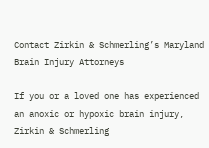Contact Zirkin & Schmerling’s Maryland Brain Injury Attorneys

If you or a loved one has experienced an anoxic or hypoxic brain injury, Zirkin & Schmerling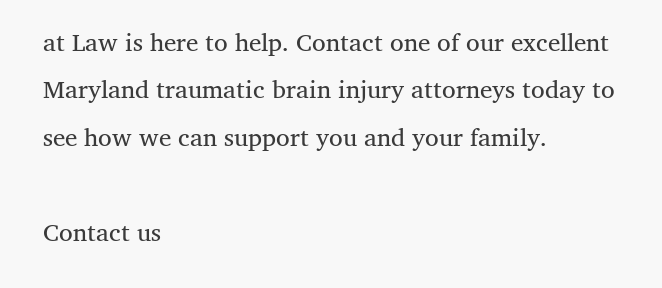at Law is here to help. Contact one of our excellent Maryland traumatic brain injury attorneys today to see how we can support you and your family.

Contact us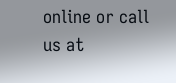online or call us at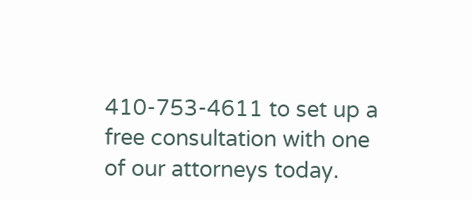410-753-4611 to set up a free consultation with one of our attorneys today.